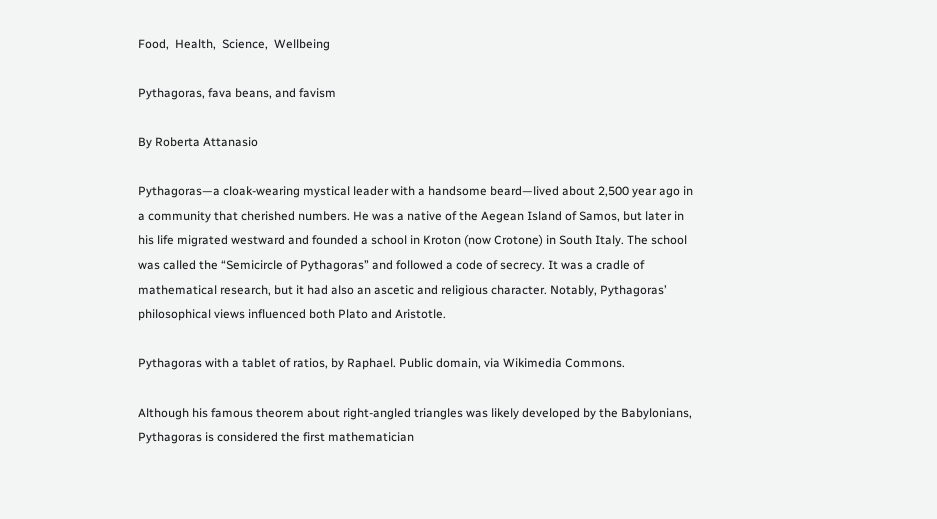Food,  Health,  Science,  Wellbeing

Pythagoras, fava beans, and favism

By Roberta Attanasio

Pythagoras—a cloak-wearing mystical leader with a handsome beard—lived about 2,500 year ago in a community that cherished numbers. He was a native of the Aegean Island of Samos, but later in his life migrated westward and founded a school in Kroton (now Crotone) in South Italy. The school was called the “Semicircle of Pythagoras” and followed a code of secrecy. It was a cradle of mathematical research, but it had also an ascetic and religious character. Notably, Pythagoras’ philosophical views influenced both Plato and Aristotle.

Pythagoras with a tablet of ratios, by Raphael. Public domain, via Wikimedia Commons.

Although his famous theorem about right-angled triangles was likely developed by the Babylonians, Pythagoras is considered the first mathematician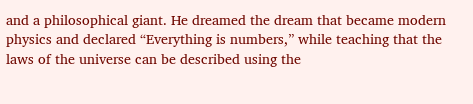and a philosophical giant. He dreamed the dream that became modern physics and declared “Everything is numbers,” while teaching that the laws of the universe can be described using the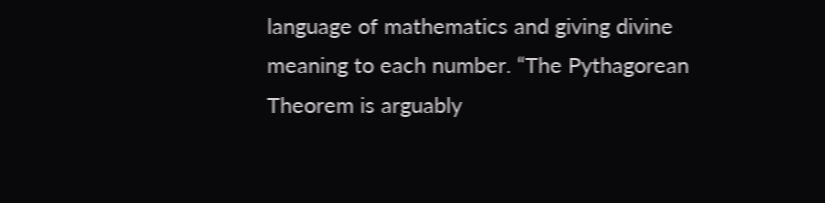language of mathematics and giving divine meaning to each number. “The Pythagorean Theorem is arguably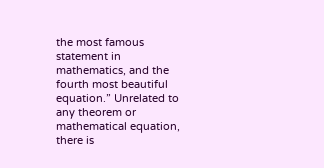the most famous statement in mathematics, and the fourth most beautiful equation.” Unrelated to any theorem or mathematical equation, there is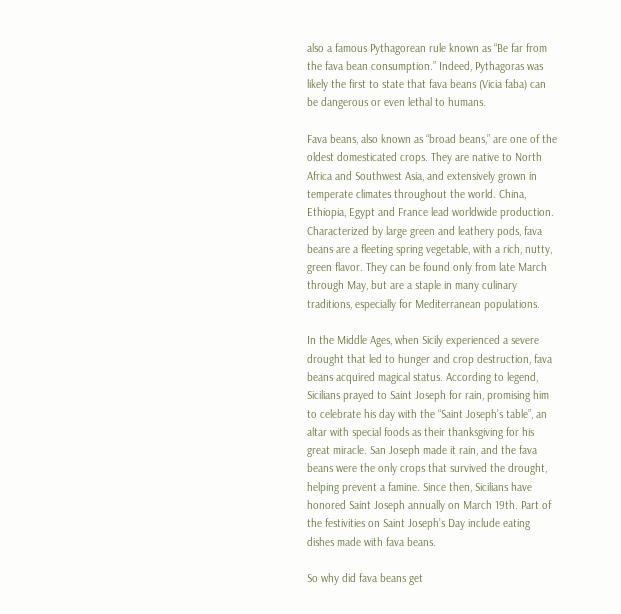also a famous Pythagorean rule known as “Be far from the fava bean consumption.” Indeed, Pythagoras was likely the first to state that fava beans (Vicia faba) can be dangerous or even lethal to humans.

Fava beans, also known as “broad beans,” are one of the oldest domesticated crops. They are native to North Africa and Southwest Asia, and extensively grown in temperate climates throughout the world. China, Ethiopia, Egypt and France lead worldwide production. Characterized by large green and leathery pods, fava beans are a fleeting spring vegetable, with a rich, nutty, green flavor. They can be found only from late March through May, but are a staple in many culinary traditions, especially for Mediterranean populations.

In the Middle Ages, when Sicily experienced a severe drought that led to hunger and crop destruction, fava beans acquired magical status. According to legend, Sicilians prayed to Saint Joseph for rain, promising him to celebrate his day with the “Saint Joseph’s table”, an altar with special foods as their thanksgiving for his great miracle. San Joseph made it rain, and the fava beans were the only crops that survived the drought, helping prevent a famine. Since then, Sicilians have honored Saint Joseph annually on March 19th. Part of the festivities on Saint Joseph’s Day include eating dishes made with fava beans.

So why did fava beans get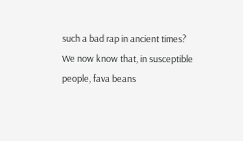such a bad rap in ancient times? We now know that, in susceptible people, fava beans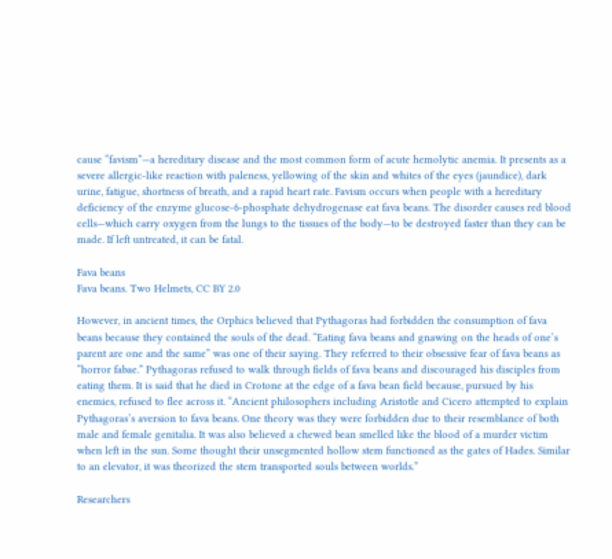cause “favism”—a hereditary disease and the most common form of acute hemolytic anemia. It presents as a severe allergic-like reaction with paleness, yellowing of the skin and whites of the eyes (jaundice), dark urine, fatigue, shortness of breath, and a rapid heart rate. Favism occurs when people with a hereditary deficiency of the enzyme glucose-6-phosphate dehydrogenase eat fava beans. The disorder causes red blood cells—which carry oxygen from the lungs to the tissues of the body—to be destroyed faster than they can be made. If left untreated, it can be fatal.

Fava beans
Fava beans. Two Helmets, CC BY 2.0

However, in ancient times, the Orphics believed that Pythagoras had forbidden the consumption of fava beans because they contained the souls of the dead. “Eating fava beans and gnawing on the heads of one’s parent are one and the same” was one of their saying. They referred to their obsessive fear of fava beans as “horror fabae.” Pythagoras refused to walk through fields of fava beans and discouraged his disciples from eating them. It is said that he died in Crotone at the edge of a fava bean field because, pursued by his enemies, refused to flee across it. “Ancient philosophers including Aristotle and Cicero attempted to explain Pythagoras’s aversion to fava beans. One theory was they were forbidden due to their resemblance of both male and female genitalia. It was also believed a chewed bean smelled like the blood of a murder victim when left in the sun. Some thought their unsegmented hollow stem functioned as the gates of Hades. Similar to an elevator, it was theorized the stem transported souls between worlds.”

Researchers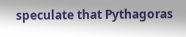speculate that Pythagoras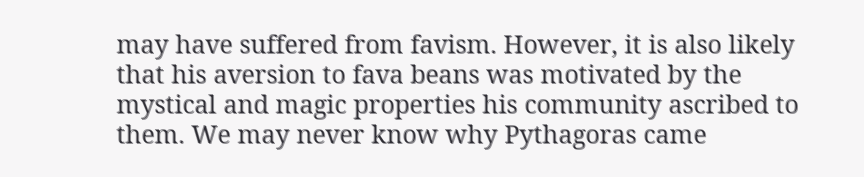may have suffered from favism. However, it is also likely that his aversion to fava beans was motivated by the mystical and magic properties his community ascribed to them. We may never know why Pythagoras came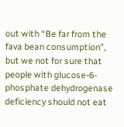out with “Be far from the fava bean consumption”, but we not for sure that people with glucose-6-phosphate dehydrogenase deficiency should not eat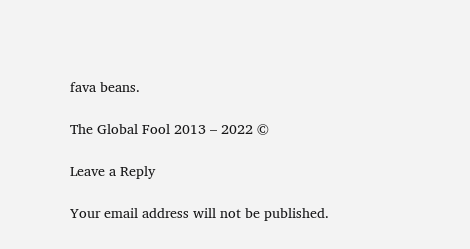fava beans.

The Global Fool 2013 – 2022 ©

Leave a Reply

Your email address will not be published.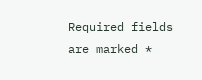Required fields are marked *